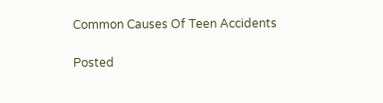Common Causes Of Teen Accidents

Posted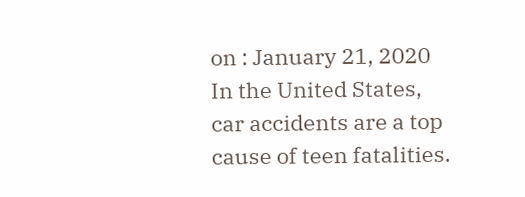on : January 21, 2020
In the United States, car accidents are a top cause of teen fatalities.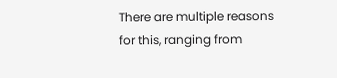There are multiple reasons for this, ranging from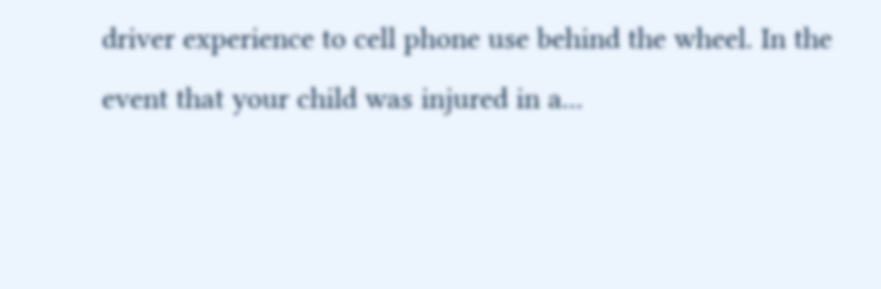driver experience to cell phone use behind the wheel. In the event that your child was injured in a...